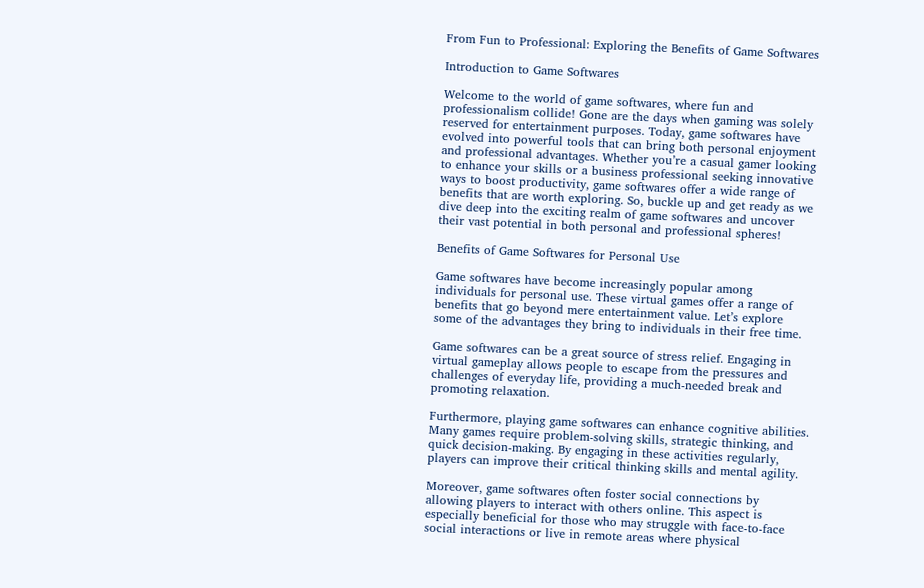From Fun to Professional: Exploring the Benefits of Game Softwares

Introduction to Game Softwares

Welcome to the world of game softwares, where fun and professionalism collide! Gone are the days when gaming was solely reserved for entertainment purposes. Today, game softwares have evolved into powerful tools that can bring both personal enjoyment and professional advantages. Whether you’re a casual gamer looking to enhance your skills or a business professional seeking innovative ways to boost productivity, game softwares offer a wide range of benefits that are worth exploring. So, buckle up and get ready as we dive deep into the exciting realm of game softwares and uncover their vast potential in both personal and professional spheres!

Benefits of Game Softwares for Personal Use

Game softwares have become increasingly popular among individuals for personal use. These virtual games offer a range of benefits that go beyond mere entertainment value. Let’s explore some of the advantages they bring to individuals in their free time.

Game softwares can be a great source of stress relief. Engaging in virtual gameplay allows people to escape from the pressures and challenges of everyday life, providing a much-needed break and promoting relaxation.

Furthermore, playing game softwares can enhance cognitive abilities. Many games require problem-solving skills, strategic thinking, and quick decision-making. By engaging in these activities regularly, players can improve their critical thinking skills and mental agility.

Moreover, game softwares often foster social connections by allowing players to interact with others online. This aspect is especially beneficial for those who may struggle with face-to-face social interactions or live in remote areas where physical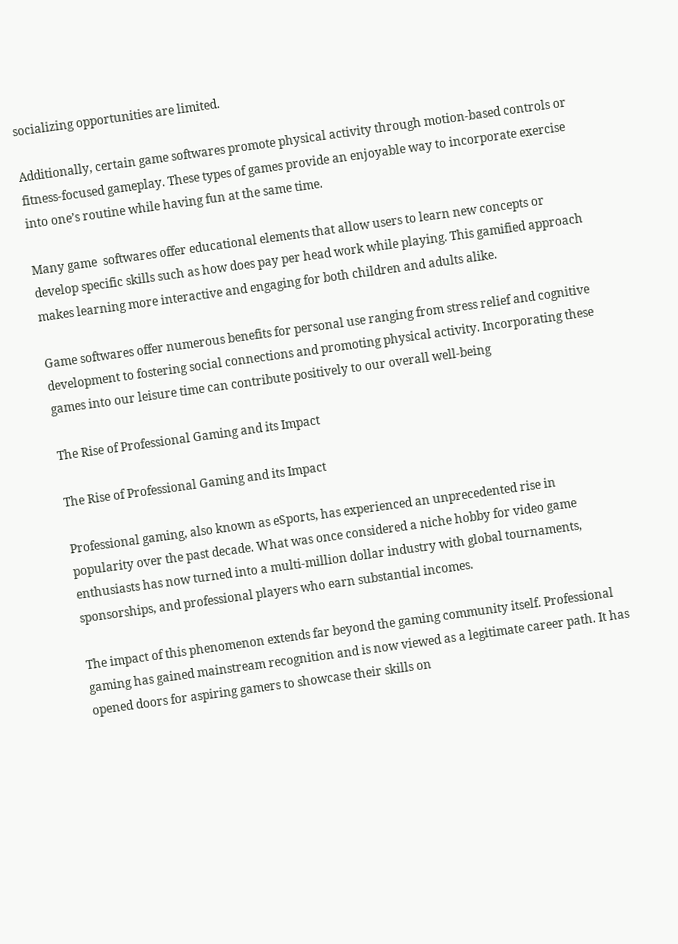socializing opportunities are limited.

Additionally, certain game softwares promote physical activity through motion-based controls or fitness-focused gameplay. These types of games provide an enjoyable way to incorporate exercise into one’s routine while having fun at the same time.

Many game  softwares offer educational elements that allow users to learn new concepts or develop specific skills such as how does pay per head work while playing. This gamified approach makes learning more interactive and engaging for both children and adults alike.

Game softwares offer numerous benefits for personal use ranging from stress relief and cognitive development to fostering social connections and promoting physical activity. Incorporating these games into our leisure time can contribute positively to our overall well-being

The Rise of Professional Gaming and its Impact

The Rise of Professional Gaming and its Impact

Professional gaming, also known as eSports, has experienced an unprecedented rise in popularity over the past decade. What was once considered a niche hobby for video game enthusiasts has now turned into a multi-million dollar industry with global tournaments, sponsorships, and professional players who earn substantial incomes.

The impact of this phenomenon extends far beyond the gaming community itself. Professional gaming has gained mainstream recognition and is now viewed as a legitimate career path. It has opened doors for aspiring gamers to showcase their skills on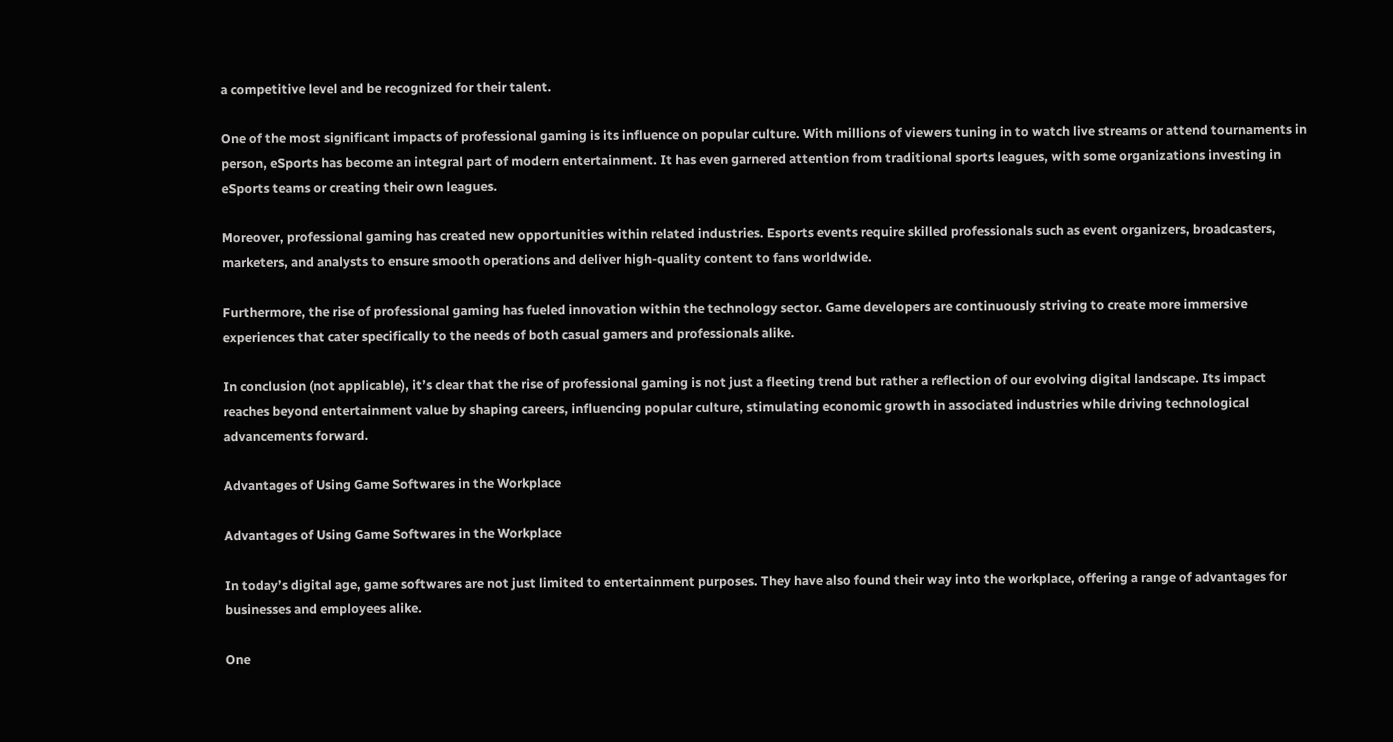a competitive level and be recognized for their talent.

One of the most significant impacts of professional gaming is its influence on popular culture. With millions of viewers tuning in to watch live streams or attend tournaments in person, eSports has become an integral part of modern entertainment. It has even garnered attention from traditional sports leagues, with some organizations investing in eSports teams or creating their own leagues.

Moreover, professional gaming has created new opportunities within related industries. Esports events require skilled professionals such as event organizers, broadcasters, marketers, and analysts to ensure smooth operations and deliver high-quality content to fans worldwide.

Furthermore, the rise of professional gaming has fueled innovation within the technology sector. Game developers are continuously striving to create more immersive experiences that cater specifically to the needs of both casual gamers and professionals alike.

In conclusion (not applicable), it’s clear that the rise of professional gaming is not just a fleeting trend but rather a reflection of our evolving digital landscape. Its impact reaches beyond entertainment value by shaping careers, influencing popular culture, stimulating economic growth in associated industries while driving technological advancements forward.

Advantages of Using Game Softwares in the Workplace

Advantages of Using Game Softwares in the Workplace

In today’s digital age, game softwares are not just limited to entertainment purposes. They have also found their way into the workplace, offering a range of advantages for businesses and employees alike.

One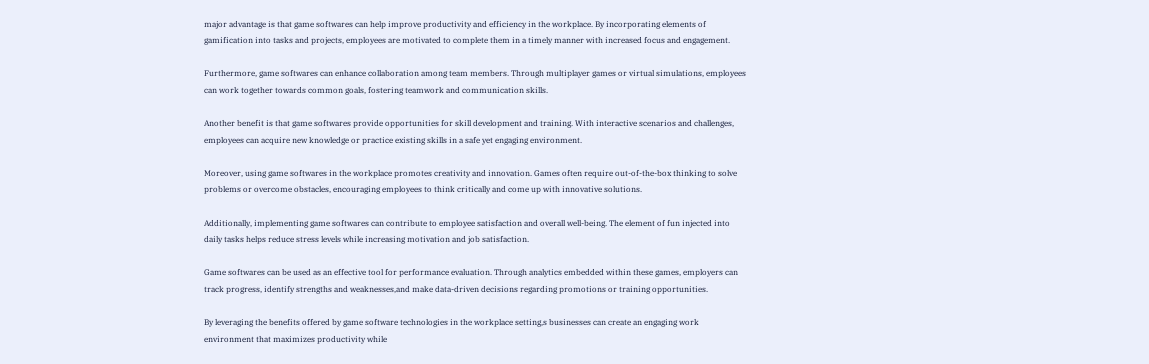major advantage is that game softwares can help improve productivity and efficiency in the workplace. By incorporating elements of gamification into tasks and projects, employees are motivated to complete them in a timely manner with increased focus and engagement.

Furthermore, game softwares can enhance collaboration among team members. Through multiplayer games or virtual simulations, employees can work together towards common goals, fostering teamwork and communication skills.

Another benefit is that game softwares provide opportunities for skill development and training. With interactive scenarios and challenges, employees can acquire new knowledge or practice existing skills in a safe yet engaging environment.

Moreover, using game softwares in the workplace promotes creativity and innovation. Games often require out-of-the-box thinking to solve problems or overcome obstacles, encouraging employees to think critically and come up with innovative solutions.

Additionally, implementing game softwares can contribute to employee satisfaction and overall well-being. The element of fun injected into daily tasks helps reduce stress levels while increasing motivation and job satisfaction.

Game softwares can be used as an effective tool for performance evaluation. Through analytics embedded within these games, employers can track progress, identify strengths and weaknesses,and make data-driven decisions regarding promotions or training opportunities.

By leveraging the benefits offered by game software technologies in the workplace setting,s businesses can create an engaging work environment that maximizes productivity while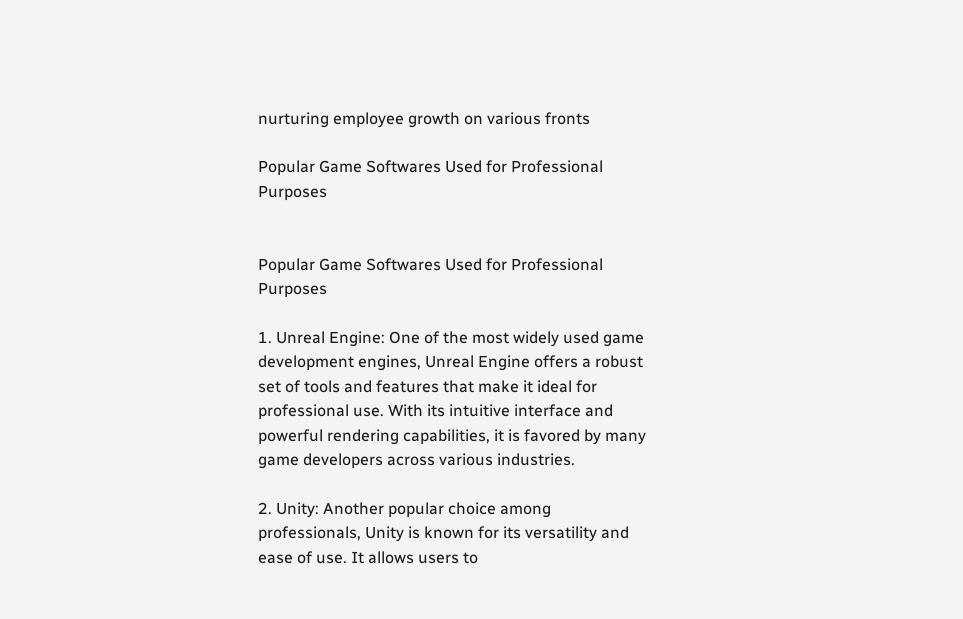nurturing employee growth on various fronts

Popular Game Softwares Used for Professional Purposes


Popular Game Softwares Used for Professional Purposes

1. Unreal Engine: One of the most widely used game development engines, Unreal Engine offers a robust set of tools and features that make it ideal for professional use. With its intuitive interface and powerful rendering capabilities, it is favored by many game developers across various industries.

2. Unity: Another popular choice among professionals, Unity is known for its versatility and ease of use. It allows users to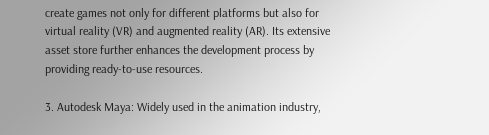create games not only for different platforms but also for virtual reality (VR) and augmented reality (AR). Its extensive asset store further enhances the development process by providing ready-to-use resources.

3. Autodesk Maya: Widely used in the animation industry,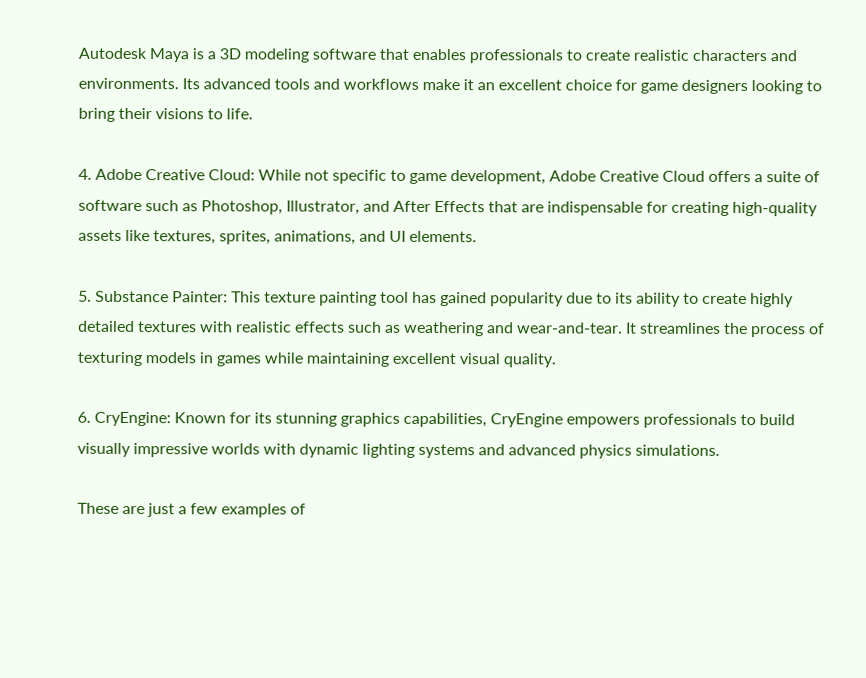Autodesk Maya is a 3D modeling software that enables professionals to create realistic characters and environments. Its advanced tools and workflows make it an excellent choice for game designers looking to bring their visions to life.

4. Adobe Creative Cloud: While not specific to game development, Adobe Creative Cloud offers a suite of software such as Photoshop, Illustrator, and After Effects that are indispensable for creating high-quality assets like textures, sprites, animations, and UI elements.

5. Substance Painter: This texture painting tool has gained popularity due to its ability to create highly detailed textures with realistic effects such as weathering and wear-and-tear. It streamlines the process of texturing models in games while maintaining excellent visual quality.

6. CryEngine: Known for its stunning graphics capabilities, CryEngine empowers professionals to build visually impressive worlds with dynamic lighting systems and advanced physics simulations.

These are just a few examples of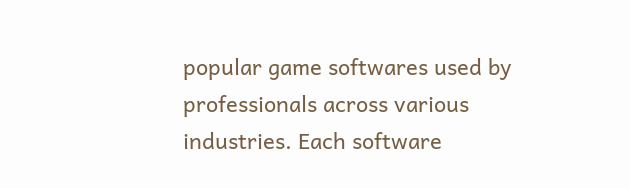popular game softwares used by professionals across various industries. Each software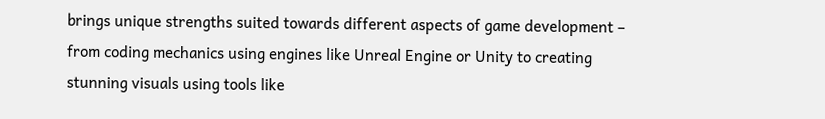brings unique strengths suited towards different aspects of game development – from coding mechanics using engines like Unreal Engine or Unity to creating stunning visuals using tools like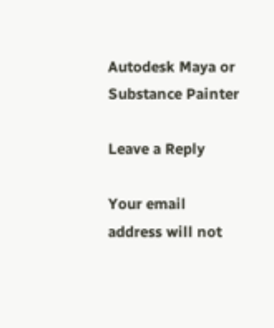Autodesk Maya or Substance Painter

Leave a Reply

Your email address will not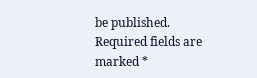be published. Required fields are marked *